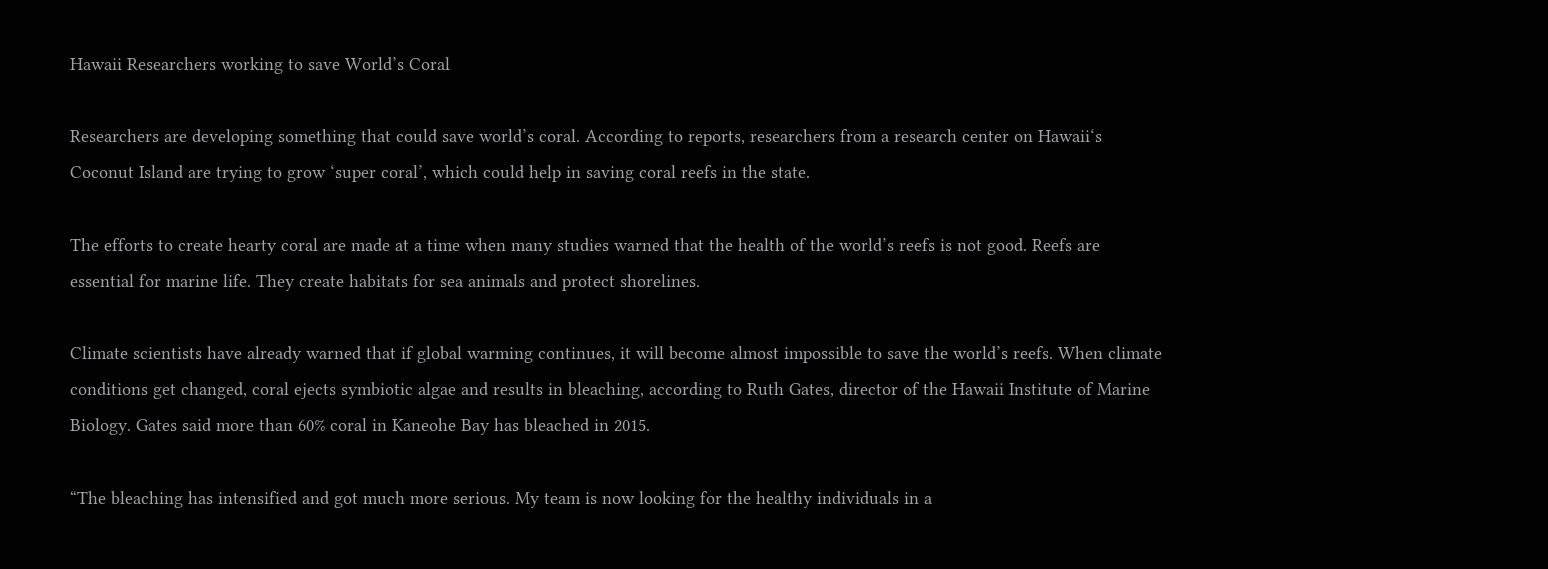Hawaii Researchers working to save World’s Coral

Researchers are developing something that could save world’s coral. According to reports, researchers from a research center on Hawaii‘s Coconut Island are trying to grow ‘super coral’, which could help in saving coral reefs in the state.

The efforts to create hearty coral are made at a time when many studies warned that the health of the world’s reefs is not good. Reefs are essential for marine life. They create habitats for sea animals and protect shorelines.

Climate scientists have already warned that if global warming continues, it will become almost impossible to save the world’s reefs. When climate conditions get changed, coral ejects symbiotic algae and results in bleaching, according to Ruth Gates, director of the Hawaii Institute of Marine Biology. Gates said more than 60% coral in Kaneohe Bay has bleached in 2015.

“The bleaching has intensified and got much more serious. My team is now looking for the healthy individuals in a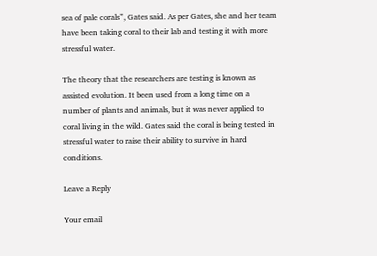sea of pale corals”, Gates said. As per Gates, she and her team have been taking coral to their lab and testing it with more stressful water.

The theory that the researchers are testing is known as assisted evolution. It been used from a long time on a number of plants and animals, but it was never applied to coral living in the wild. Gates said the coral is being tested in stressful water to raise their ability to survive in hard conditions.

Leave a Reply

Your email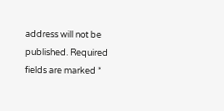address will not be published. Required fields are marked *